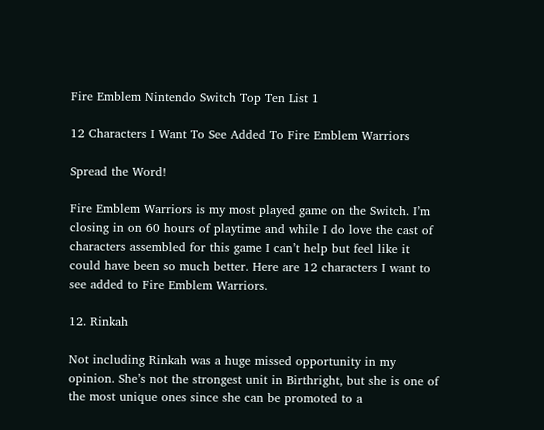Fire Emblem Nintendo Switch Top Ten List 1

12 Characters I Want To See Added To Fire Emblem Warriors

Spread the Word!

Fire Emblem Warriors is my most played game on the Switch. I’m closing in on 60 hours of playtime and while I do love the cast of characters assembled for this game I can’t help but feel like it could have been so much better. Here are 12 characters I want to see added to Fire Emblem Warriors.

12. Rinkah

Not including Rinkah was a huge missed opportunity in my opinion. She’s not the strongest unit in Birthright, but she is one of the most unique ones since she can be promoted to a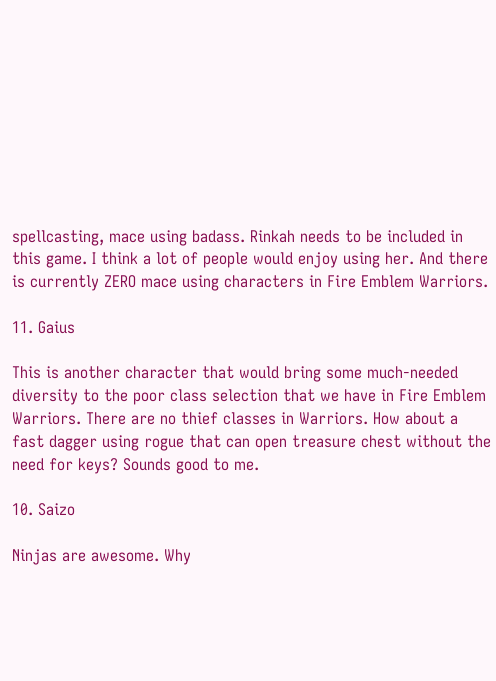spellcasting, mace using badass. Rinkah needs to be included in this game. I think a lot of people would enjoy using her. And there is currently ZERO mace using characters in Fire Emblem Warriors.

11. Gaius

This is another character that would bring some much-needed diversity to the poor class selection that we have in Fire Emblem Warriors. There are no thief classes in Warriors. How about a fast dagger using rogue that can open treasure chest without the need for keys? Sounds good to me.

10. Saizo

Ninjas are awesome. Why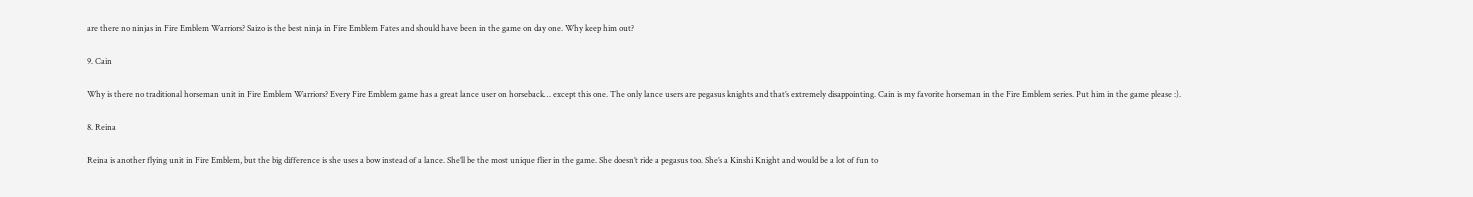are there no ninjas in Fire Emblem Warriors? Saizo is the best ninja in Fire Emblem Fates and should have been in the game on day one. Why keep him out?

9. Cain

Why is there no traditional horseman unit in Fire Emblem Warriors? Every Fire Emblem game has a great lance user on horseback… except this one. The only lance users are pegasus knights and that’s extremely disappointing. Cain is my favorite horseman in the Fire Emblem series. Put him in the game please :).

8. Reina

Reina is another flying unit in Fire Emblem, but the big difference is she uses a bow instead of a lance. She’ll be the most unique flier in the game. She doesn’t ride a pegasus too. She’s a Kinshi Knight and would be a lot of fun to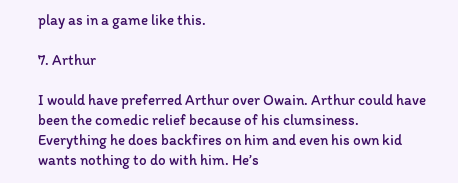play as in a game like this.

7. Arthur

I would have preferred Arthur over Owain. Arthur could have been the comedic relief because of his clumsiness. Everything he does backfires on him and even his own kid wants nothing to do with him. He’s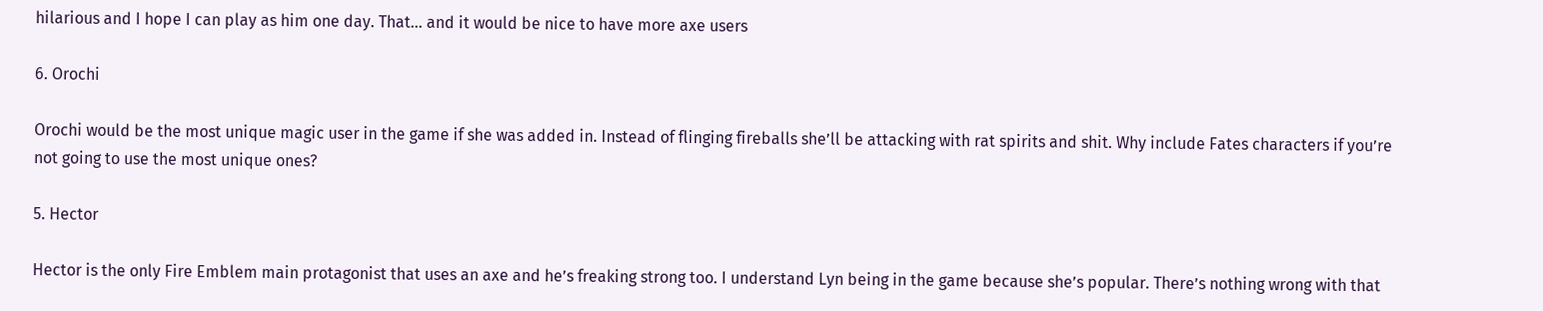hilarious and I hope I can play as him one day. That… and it would be nice to have more axe users

6. Orochi

Orochi would be the most unique magic user in the game if she was added in. Instead of flinging fireballs she’ll be attacking with rat spirits and shit. Why include Fates characters if you’re not going to use the most unique ones?

5. Hector

Hector is the only Fire Emblem main protagonist that uses an axe and he’s freaking strong too. I understand Lyn being in the game because she’s popular. There’s nothing wrong with that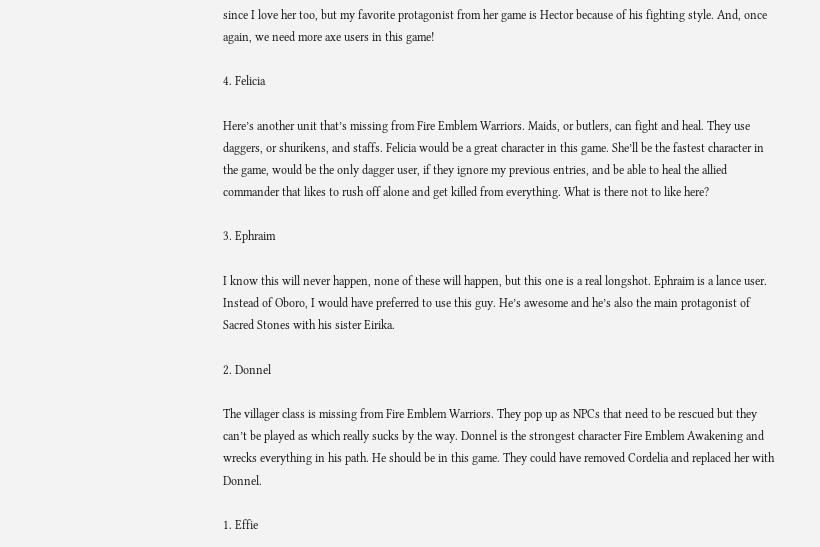since I love her too, but my favorite protagonist from her game is Hector because of his fighting style. And, once again, we need more axe users in this game!

4. Felicia

Here’s another unit that’s missing from Fire Emblem Warriors. Maids, or butlers, can fight and heal. They use daggers, or shurikens, and staffs. Felicia would be a great character in this game. She’ll be the fastest character in the game, would be the only dagger user, if they ignore my previous entries, and be able to heal the allied commander that likes to rush off alone and get killed from everything. What is there not to like here?

3. Ephraim

I know this will never happen, none of these will happen, but this one is a real longshot. Ephraim is a lance user. Instead of Oboro, I would have preferred to use this guy. He’s awesome and he’s also the main protagonist of Sacred Stones with his sister Eirika.

2. Donnel

The villager class is missing from Fire Emblem Warriors. They pop up as NPCs that need to be rescued but they can’t be played as which really sucks by the way. Donnel is the strongest character Fire Emblem Awakening and wrecks everything in his path. He should be in this game. They could have removed Cordelia and replaced her with Donnel.

1. Effie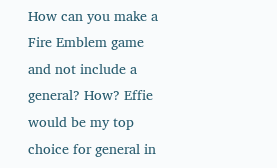How can you make a Fire Emblem game and not include a general? How? Effie would be my top choice for general in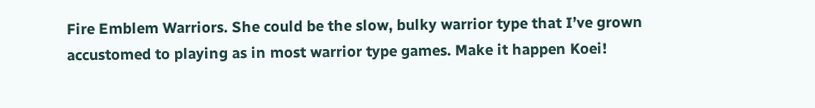Fire Emblem Warriors. She could be the slow, bulky warrior type that I’ve grown accustomed to playing as in most warrior type games. Make it happen Koei!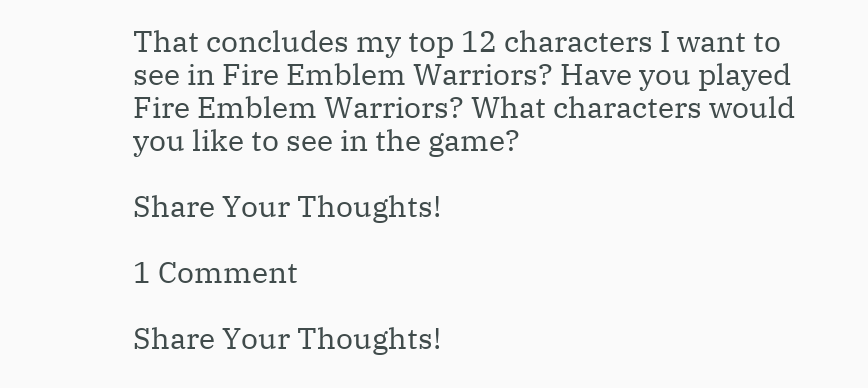That concludes my top 12 characters I want to see in Fire Emblem Warriors? Have you played Fire Emblem Warriors? What characters would you like to see in the game?

Share Your Thoughts!

1 Comment

Share Your Thoughts!